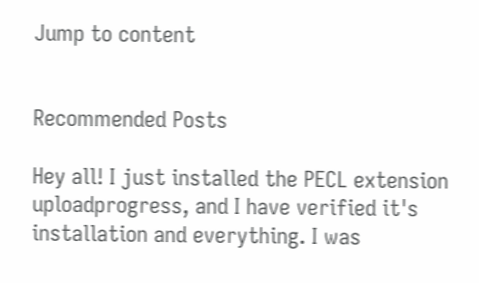Jump to content


Recommended Posts

Hey all! I just installed the PECL extension uploadprogress, and I have verified it's installation and everything. I was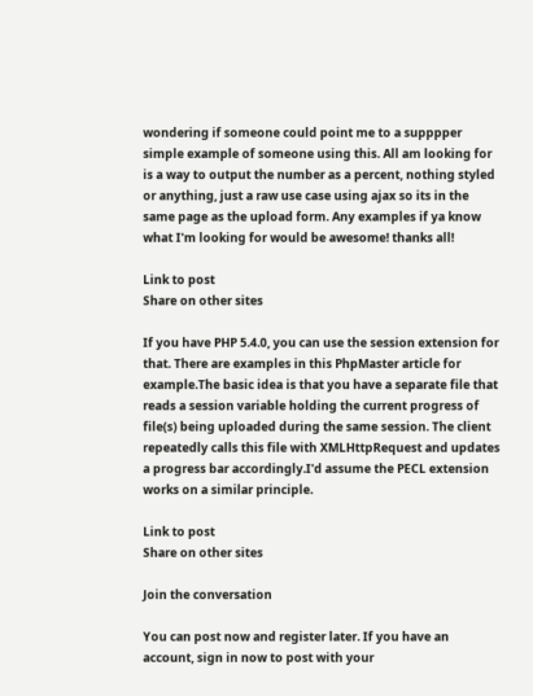wondering if someone could point me to a supppper simple example of someone using this. All am looking for is a way to output the number as a percent, nothing styled or anything, just a raw use case using ajax so its in the same page as the upload form. Any examples if ya know what I'm looking for would be awesome! thanks all!

Link to post
Share on other sites

If you have PHP 5.4.0, you can use the session extension for that. There are examples in this PhpMaster article for example.The basic idea is that you have a separate file that reads a session variable holding the current progress of file(s) being uploaded during the same session. The client repeatedly calls this file with XMLHttpRequest and updates a progress bar accordingly.I'd assume the PECL extension works on a similar principle.

Link to post
Share on other sites

Join the conversation

You can post now and register later. If you have an account, sign in now to post with your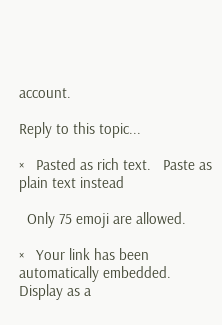account.

Reply to this topic...

×   Pasted as rich text.   Paste as plain text instead

  Only 75 emoji are allowed.

×   Your link has been automatically embedded.   Display as a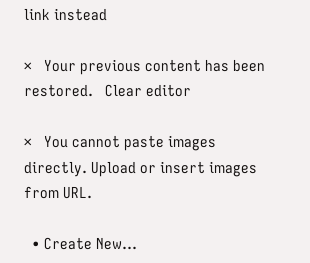link instead

×   Your previous content has been restored.   Clear editor

×   You cannot paste images directly. Upload or insert images from URL.

  • Create New...